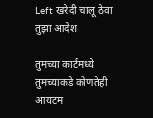Left खरेदी चालू ठेवा
तुझा आदेश

तुमच्या कार्टमध्ये तुमच्याकडे कोणतेही आयटम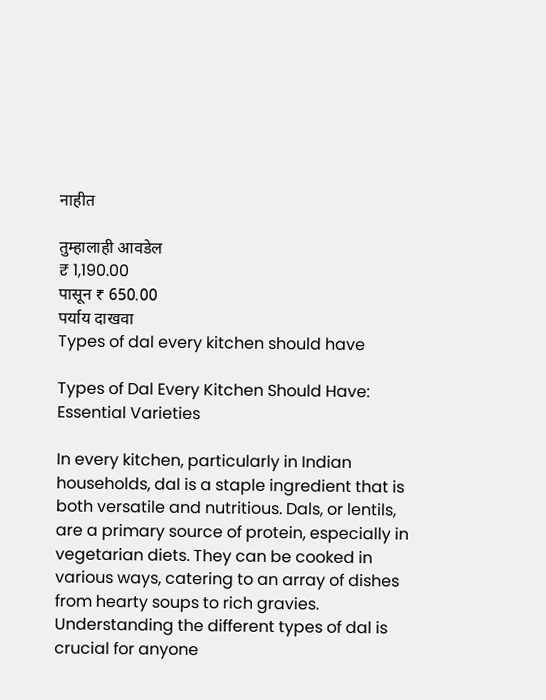नाहीत

तुम्हालाही आवडेल
₹ 1,190.00
पासून ₹ 650.00
पर्याय दाखवा
Types of dal every kitchen should have

Types of Dal Every Kitchen Should Have: Essential Varieties

In every kitchen, particularly in Indian households, dal is a staple ingredient that is both versatile and nutritious. Dals, or lentils, are a primary source of protein, especially in vegetarian diets. They can be cooked in various ways, catering to an array of dishes from hearty soups to rich gravies. Understanding the different types of dal is crucial for anyone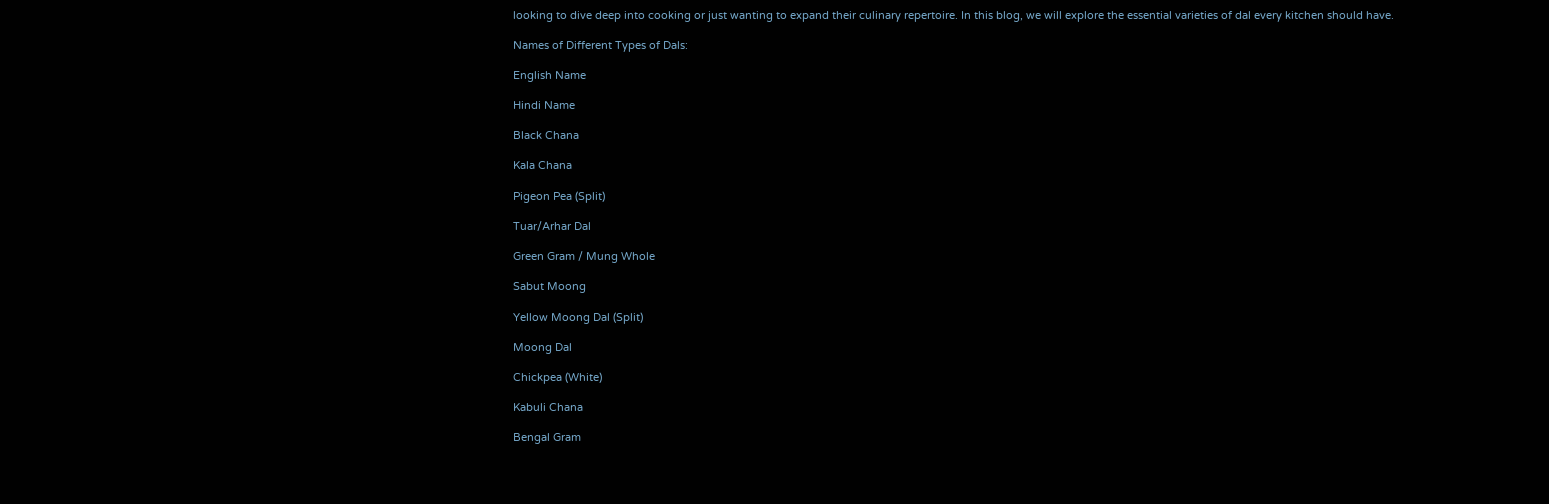looking to dive deep into cooking or just wanting to expand their culinary repertoire. In this blog, we will explore the essential varieties of dal every kitchen should have.

Names of Different Types of Dals:

English Name

Hindi Name

Black Chana

Kala Chana

Pigeon Pea (Split)

Tuar/Arhar Dal

Green Gram / Mung Whole

Sabut Moong

Yellow Moong Dal (Split)

Moong Dal

Chickpea (White)

Kabuli Chana

Bengal Gram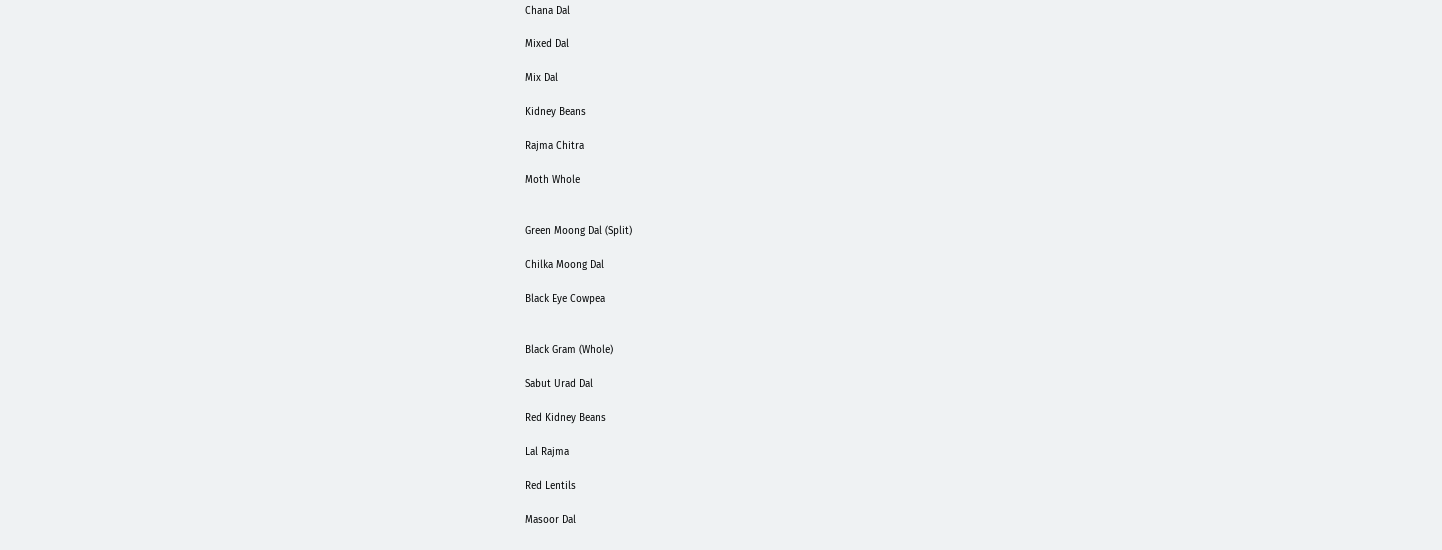Chana Dal

Mixed Dal

Mix Dal

Kidney Beans

Rajma Chitra

Moth Whole


Green Moong Dal (Split)

Chilka Moong Dal

Black Eye Cowpea


Black Gram (Whole)

Sabut Urad Dal

Red Kidney Beans

Lal Rajma

Red Lentils

Masoor Dal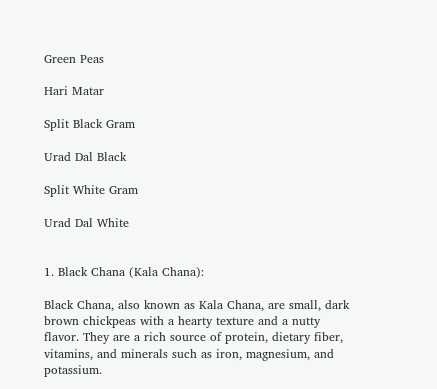Green Peas

Hari Matar

Split Black Gram

Urad Dal Black

Split White Gram

Urad Dal White


1. Black Chana (Kala Chana):

Black Chana, also known as Kala Chana, are small, dark brown chickpeas with a hearty texture and a nutty flavor. They are a rich source of protein, dietary fiber, vitamins, and minerals such as iron, magnesium, and potassium.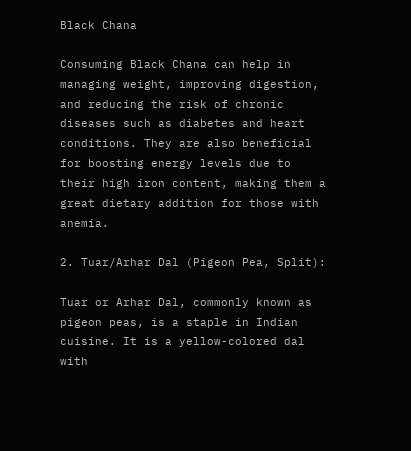Black Chana

Consuming Black Chana can help in managing weight, improving digestion, and reducing the risk of chronic diseases such as diabetes and heart conditions. They are also beneficial for boosting energy levels due to their high iron content, making them a great dietary addition for those with anemia.

2. Tuar/Arhar Dal (Pigeon Pea, Split):

Tuar or Arhar Dal, commonly known as pigeon peas, is a staple in Indian cuisine. It is a yellow-colored dal with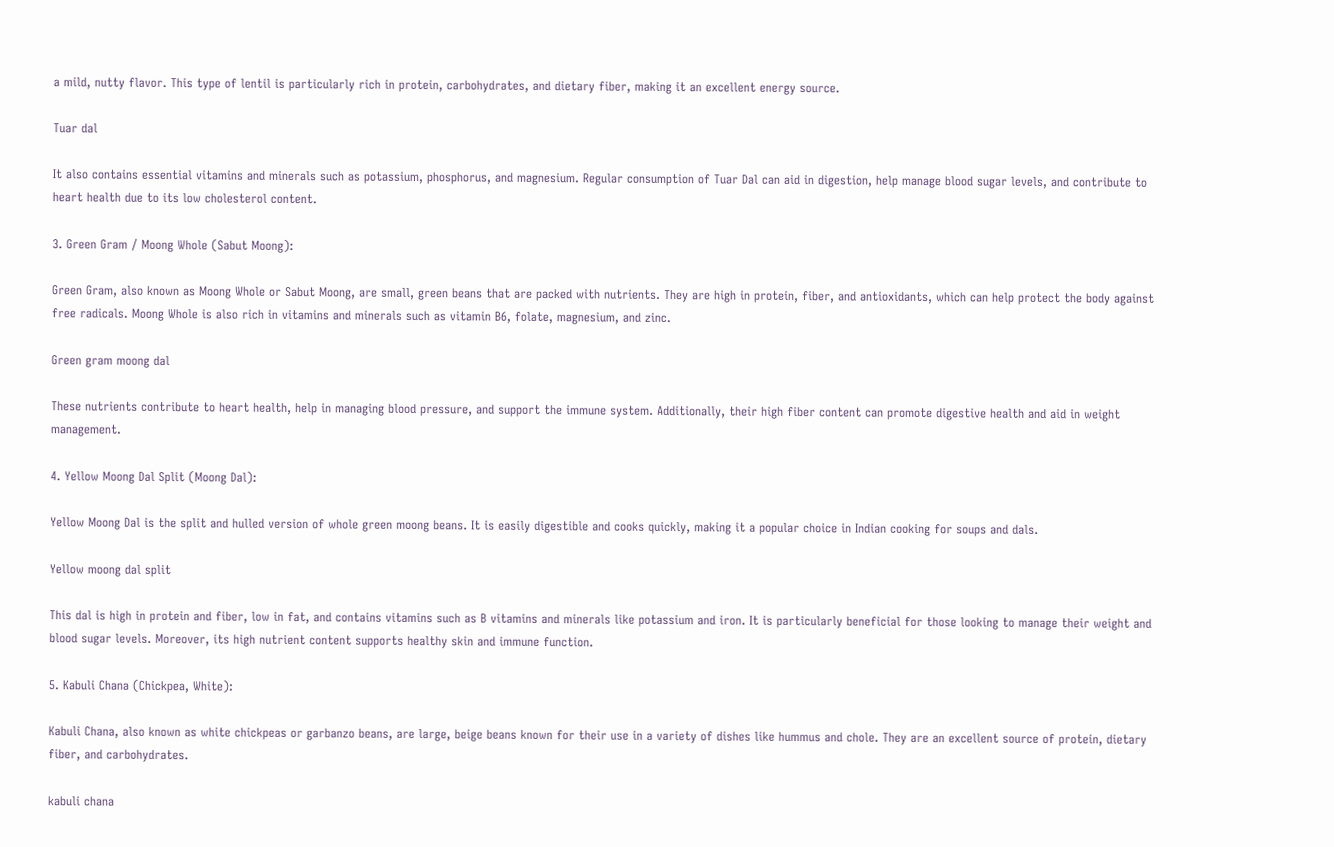a mild, nutty flavor. This type of lentil is particularly rich in protein, carbohydrates, and dietary fiber, making it an excellent energy source.

Tuar dal

It also contains essential vitamins and minerals such as potassium, phosphorus, and magnesium. Regular consumption of Tuar Dal can aid in digestion, help manage blood sugar levels, and contribute to heart health due to its low cholesterol content.

3. Green Gram / Moong Whole (Sabut Moong):

Green Gram, also known as Moong Whole or Sabut Moong, are small, green beans that are packed with nutrients. They are high in protein, fiber, and antioxidants, which can help protect the body against free radicals. Moong Whole is also rich in vitamins and minerals such as vitamin B6, folate, magnesium, and zinc.

Green gram moong dal

These nutrients contribute to heart health, help in managing blood pressure, and support the immune system. Additionally, their high fiber content can promote digestive health and aid in weight management.

4. Yellow Moong Dal Split (Moong Dal):

Yellow Moong Dal is the split and hulled version of whole green moong beans. It is easily digestible and cooks quickly, making it a popular choice in Indian cooking for soups and dals.

Yellow moong dal split

This dal is high in protein and fiber, low in fat, and contains vitamins such as B vitamins and minerals like potassium and iron. It is particularly beneficial for those looking to manage their weight and blood sugar levels. Moreover, its high nutrient content supports healthy skin and immune function.

5. Kabuli Chana (Chickpea, White):

Kabuli Chana, also known as white chickpeas or garbanzo beans, are large, beige beans known for their use in a variety of dishes like hummus and chole. They are an excellent source of protein, dietary fiber, and carbohydrates.

kabuli chana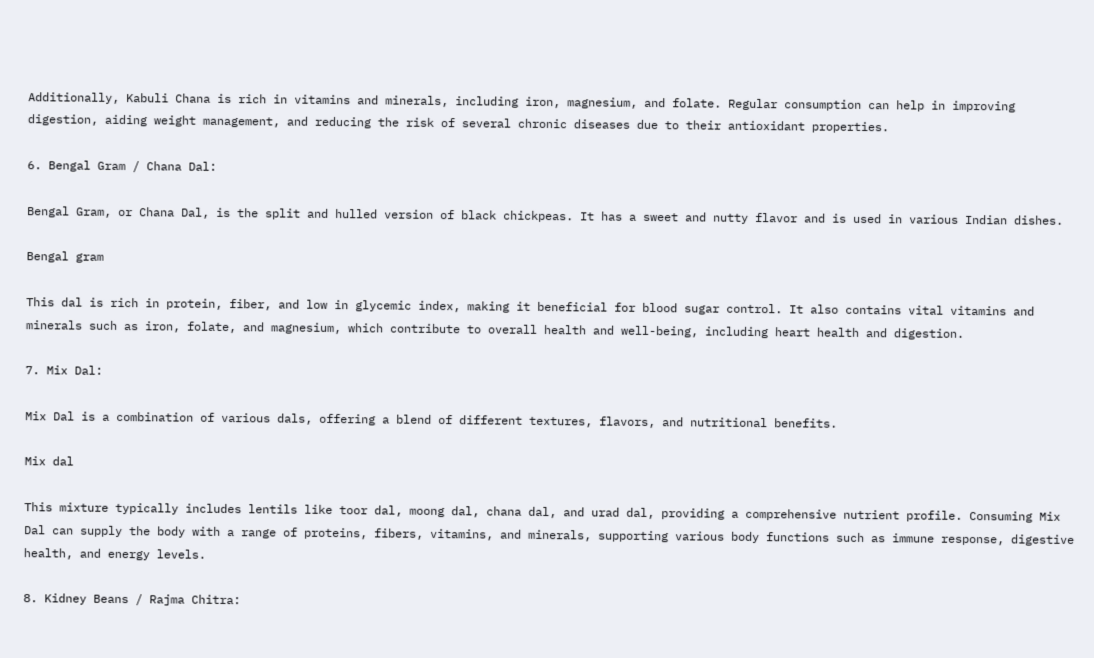Additionally, Kabuli Chana is rich in vitamins and minerals, including iron, magnesium, and folate. Regular consumption can help in improving digestion, aiding weight management, and reducing the risk of several chronic diseases due to their antioxidant properties.

6. Bengal Gram / Chana Dal:

Bengal Gram, or Chana Dal, is the split and hulled version of black chickpeas. It has a sweet and nutty flavor and is used in various Indian dishes.

Bengal gram

This dal is rich in protein, fiber, and low in glycemic index, making it beneficial for blood sugar control. It also contains vital vitamins and minerals such as iron, folate, and magnesium, which contribute to overall health and well-being, including heart health and digestion.

7. Mix Dal:

Mix Dal is a combination of various dals, offering a blend of different textures, flavors, and nutritional benefits.

Mix dal

This mixture typically includes lentils like toor dal, moong dal, chana dal, and urad dal, providing a comprehensive nutrient profile. Consuming Mix Dal can supply the body with a range of proteins, fibers, vitamins, and minerals, supporting various body functions such as immune response, digestive health, and energy levels.

8. Kidney Beans / Rajma Chitra: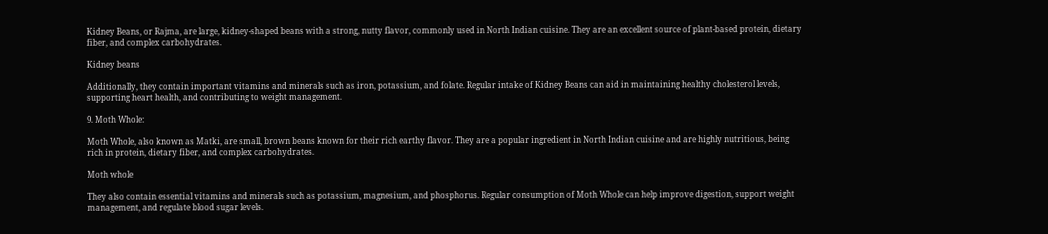Kidney Beans, or Rajma, are large, kidney-shaped beans with a strong, nutty flavor, commonly used in North Indian cuisine. They are an excellent source of plant-based protein, dietary fiber, and complex carbohydrates.

Kidney beans

Additionally, they contain important vitamins and minerals such as iron, potassium, and folate. Regular intake of Kidney Beans can aid in maintaining healthy cholesterol levels, supporting heart health, and contributing to weight management.

9. Moth Whole:

Moth Whole, also known as Matki, are small, brown beans known for their rich earthy flavor. They are a popular ingredient in North Indian cuisine and are highly nutritious, being rich in protein, dietary fiber, and complex carbohydrates.

Moth whole

They also contain essential vitamins and minerals such as potassium, magnesium, and phosphorus. Regular consumption of Moth Whole can help improve digestion, support weight management, and regulate blood sugar levels.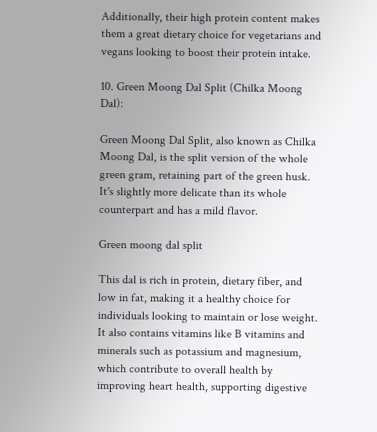Additionally, their high protein content makes them a great dietary choice for vegetarians and vegans looking to boost their protein intake.

10. Green Moong Dal Split (Chilka Moong Dal):

Green Moong Dal Split, also known as Chilka Moong Dal, is the split version of the whole green gram, retaining part of the green husk. It's slightly more delicate than its whole counterpart and has a mild flavor.

Green moong dal split

This dal is rich in protein, dietary fiber, and low in fat, making it a healthy choice for individuals looking to maintain or lose weight. It also contains vitamins like B vitamins and minerals such as potassium and magnesium, which contribute to overall health by improving heart health, supporting digestive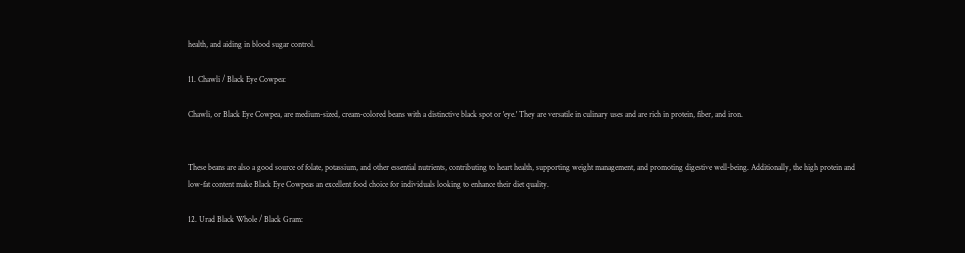health, and aiding in blood sugar control.

11. Chawli / Black Eye Cowpea:

Chawli, or Black Eye Cowpea, are medium-sized, cream-colored beans with a distinctive black spot or 'eye.' They are versatile in culinary uses and are rich in protein, fiber, and iron.


These beans are also a good source of folate, potassium, and other essential nutrients, contributing to heart health, supporting weight management, and promoting digestive well-being. Additionally, the high protein and low-fat content make Black Eye Cowpeas an excellent food choice for individuals looking to enhance their diet quality.

12. Urad Black Whole / Black Gram: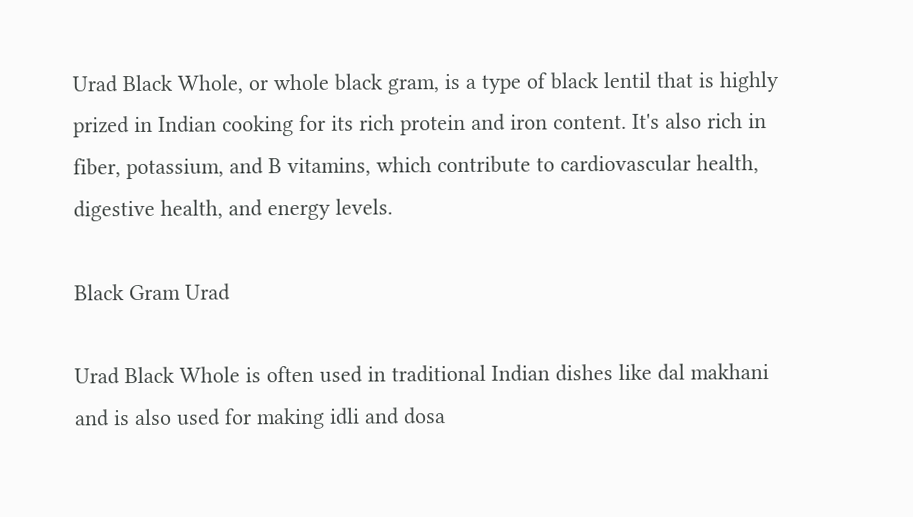Urad Black Whole, or whole black gram, is a type of black lentil that is highly prized in Indian cooking for its rich protein and iron content. It's also rich in fiber, potassium, and B vitamins, which contribute to cardiovascular health, digestive health, and energy levels.

Black Gram Urad

Urad Black Whole is often used in traditional Indian dishes like dal makhani and is also used for making idli and dosa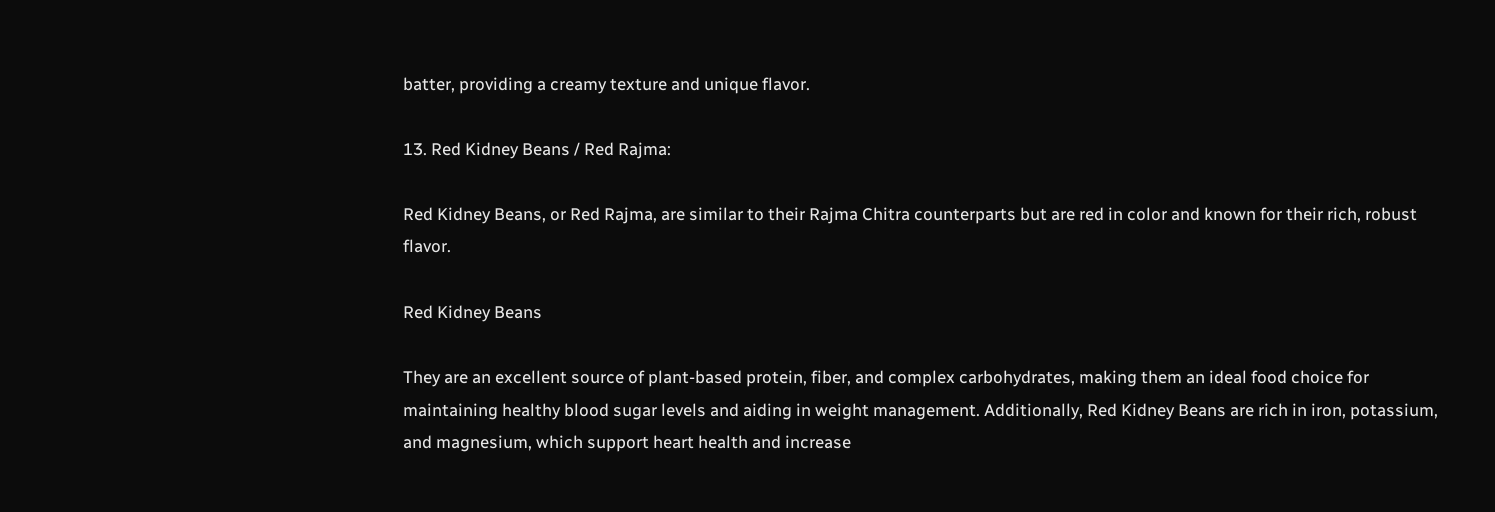batter, providing a creamy texture and unique flavor.

13. Red Kidney Beans / Red Rajma:

Red Kidney Beans, or Red Rajma, are similar to their Rajma Chitra counterparts but are red in color and known for their rich, robust flavor.

Red Kidney Beans

They are an excellent source of plant-based protein, fiber, and complex carbohydrates, making them an ideal food choice for maintaining healthy blood sugar levels and aiding in weight management. Additionally, Red Kidney Beans are rich in iron, potassium, and magnesium, which support heart health and increase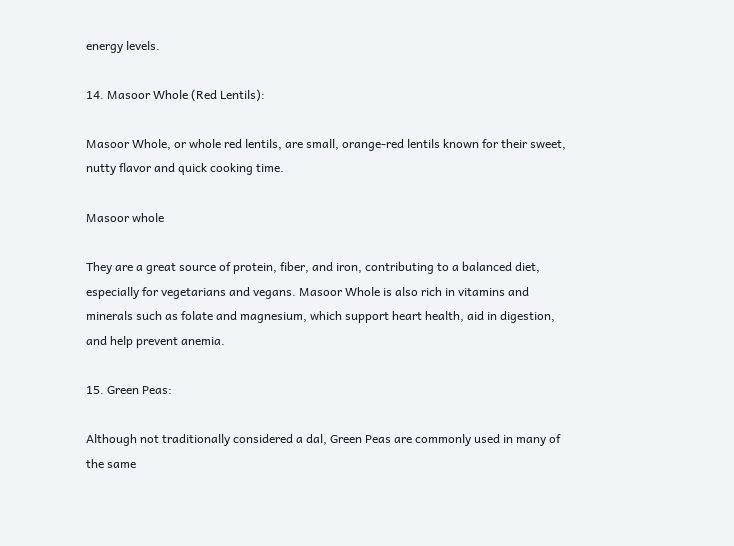energy levels.

14. Masoor Whole (Red Lentils):

Masoor Whole, or whole red lentils, are small, orange-red lentils known for their sweet, nutty flavor and quick cooking time.

Masoor whole

They are a great source of protein, fiber, and iron, contributing to a balanced diet, especially for vegetarians and vegans. Masoor Whole is also rich in vitamins and minerals such as folate and magnesium, which support heart health, aid in digestion, and help prevent anemia.

15. Green Peas:

Although not traditionally considered a dal, Green Peas are commonly used in many of the same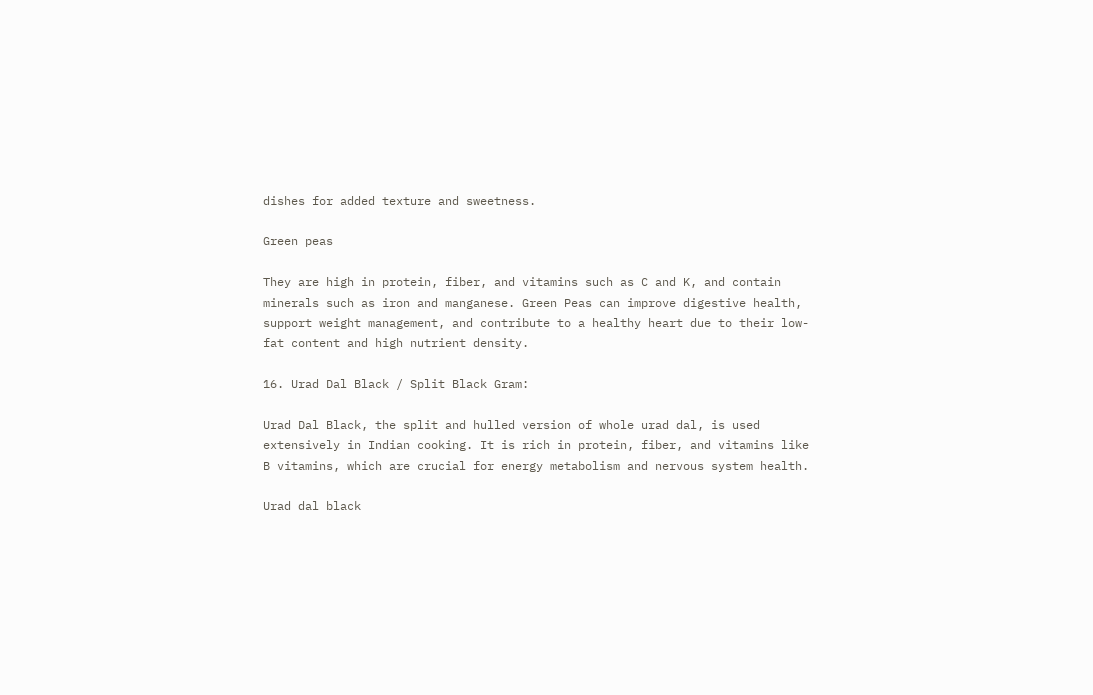dishes for added texture and sweetness.

Green peas

They are high in protein, fiber, and vitamins such as C and K, and contain minerals such as iron and manganese. Green Peas can improve digestive health, support weight management, and contribute to a healthy heart due to their low-fat content and high nutrient density.

16. Urad Dal Black / Split Black Gram:

Urad Dal Black, the split and hulled version of whole urad dal, is used extensively in Indian cooking. It is rich in protein, fiber, and vitamins like B vitamins, which are crucial for energy metabolism and nervous system health.

Urad dal black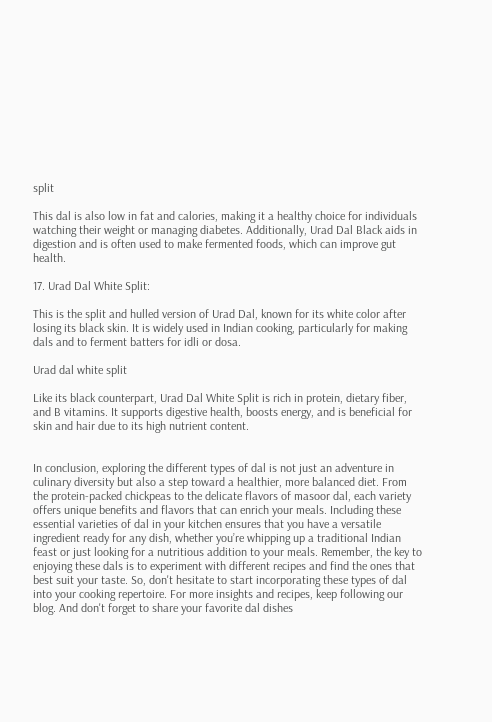split

This dal is also low in fat and calories, making it a healthy choice for individuals watching their weight or managing diabetes. Additionally, Urad Dal Black aids in digestion and is often used to make fermented foods, which can improve gut health.

17. Urad Dal White Split:

This is the split and hulled version of Urad Dal, known for its white color after losing its black skin. It is widely used in Indian cooking, particularly for making dals and to ferment batters for idli or dosa.

Urad dal white split

Like its black counterpart, Urad Dal White Split is rich in protein, dietary fiber, and B vitamins. It supports digestive health, boosts energy, and is beneficial for skin and hair due to its high nutrient content.


In conclusion, exploring the different types of dal is not just an adventure in culinary diversity but also a step toward a healthier, more balanced diet. From the protein-packed chickpeas to the delicate flavors of masoor dal, each variety offers unique benefits and flavors that can enrich your meals. Including these essential varieties of dal in your kitchen ensures that you have a versatile ingredient ready for any dish, whether you’re whipping up a traditional Indian feast or just looking for a nutritious addition to your meals. Remember, the key to enjoying these dals is to experiment with different recipes and find the ones that best suit your taste. So, don't hesitate to start incorporating these types of dal into your cooking repertoire. For more insights and recipes, keep following our blog. And don't forget to share your favorite dal dishes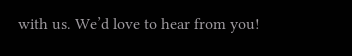with us. We’d love to hear from you!